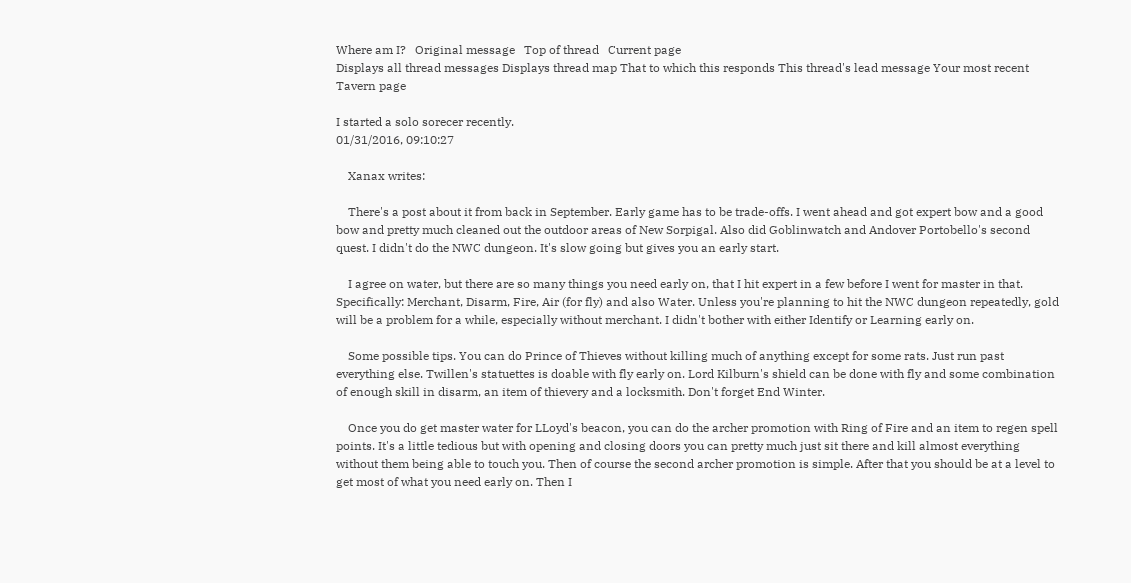Where am I?   Original message   Top of thread   Current page
Displays all thread messages Displays thread map That to which this responds This thread's lead message Your most recent Tavern page

I started a solo sorecer recently.
01/31/2016, 09:10:27

    Xanax writes:

    There's a post about it from back in September. Early game has to be trade-offs. I went ahead and got expert bow and a good bow and pretty much cleaned out the outdoor areas of New Sorpigal. Also did Goblinwatch and Andover Portobello's second quest. I didn't do the NWC dungeon. It's slow going but gives you an early start.

    I agree on water, but there are so many things you need early on, that I hit expert in a few before I went for master in that. Specifically: Merchant, Disarm, Fire, Air (for fly) and also Water. Unless you're planning to hit the NWC dungeon repeatedly, gold will be a problem for a while, especially without merchant. I didn't bother with either Identify or Learning early on.

    Some possible tips. You can do Prince of Thieves without killing much of anything except for some rats. Just run past everything else. Twillen's statuettes is doable with fly early on. Lord Kilburn's shield can be done with fly and some combination of enough skill in disarm, an item of thievery and a locksmith. Don't forget End Winter.

    Once you do get master water for LLoyd's beacon, you can do the archer promotion with Ring of Fire and an item to regen spell points. It's a little tedious but with opening and closing doors you can pretty much just sit there and kill almost everything without them being able to touch you. Then of course the second archer promotion is simple. After that you should be at a level to get most of what you need early on. Then I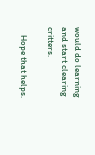would do learning and start clearing critters.

    Hope that helps.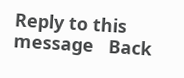Reply to this message   Back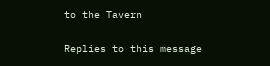to the Tavern

Replies to this message